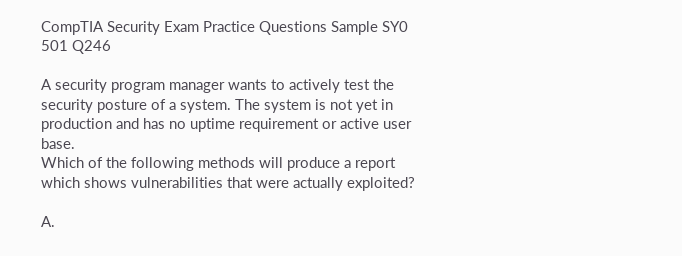CompTIA Security Exam Practice Questions Sample SY0 501 Q246

A security program manager wants to actively test the security posture of a system. The system is not yet in production and has no uptime requirement or active user base.
Which of the following methods will produce a report which shows vulnerabilities that were actually exploited?

A.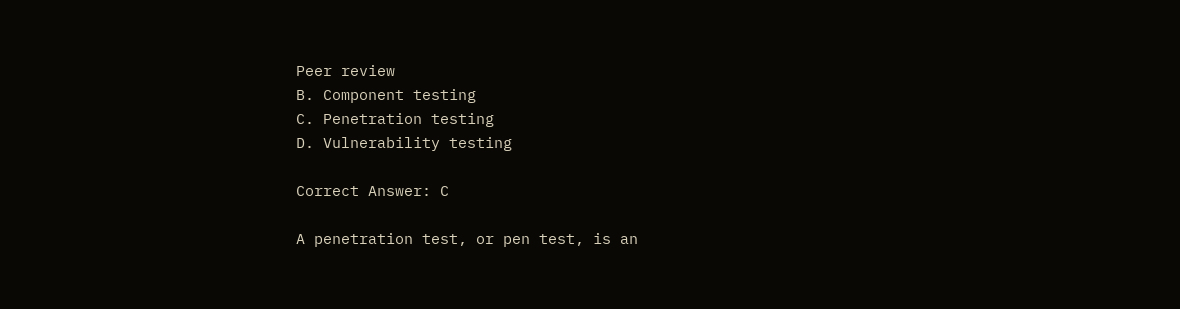Peer review
B. Component testing
C. Penetration testing
D. Vulnerability testing

Correct Answer: C

A penetration test, or pen test, is an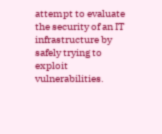attempt to evaluate the security of an IT infrastructure by safely trying to exploit vulnerabilities.